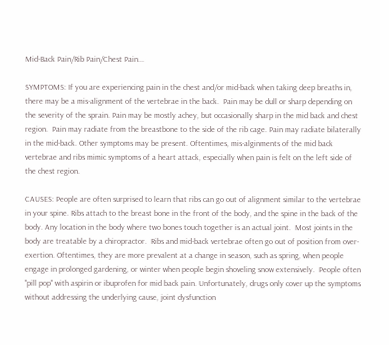Mid-Back Pain/Rib Pain/Chest Pain...

SYMPTOMS: If you are experiencing pain in the chest and/or mid-back when taking deep breaths in, there may be a mis-alignment of the vertebrae in the back.  Pain may be dull or sharp depending on the severity of the sprain. Pain may be mostly achey, but occasionally sharp in the mid back and chest region.  Pain may radiate from the breastbone to the side of the rib cage. Pain may radiate bilaterally in the mid-back. Other symptoms may be present. Oftentimes, mis-alginments of the mid back vertebrae and ribs mimic symptoms of a heart attack, especially when pain is felt on the left side of the chest region.

CAUSES: People are often surprised to learn that ribs can go out of alignment similar to the vertebrae in your spine. Ribs attach to the breast bone in the front of the body, and the spine in the back of the body. Any location in the body where two bones touch together is an actual joint.  Most joints in the body are treatable by a chiropractor.  Ribs and mid-back vertebrae often go out of position from over-exertion. Oftentimes, they are more prevalent at a change in season, such as spring, when people engage in prolonged gardening, or winter when people begin shoveling snow extensively.  People often "pill pop" with aspirin or ibuprofen for mid back pain. Unfortunately, drugs only cover up the symptoms without addressing the underlying cause, joint dysfunction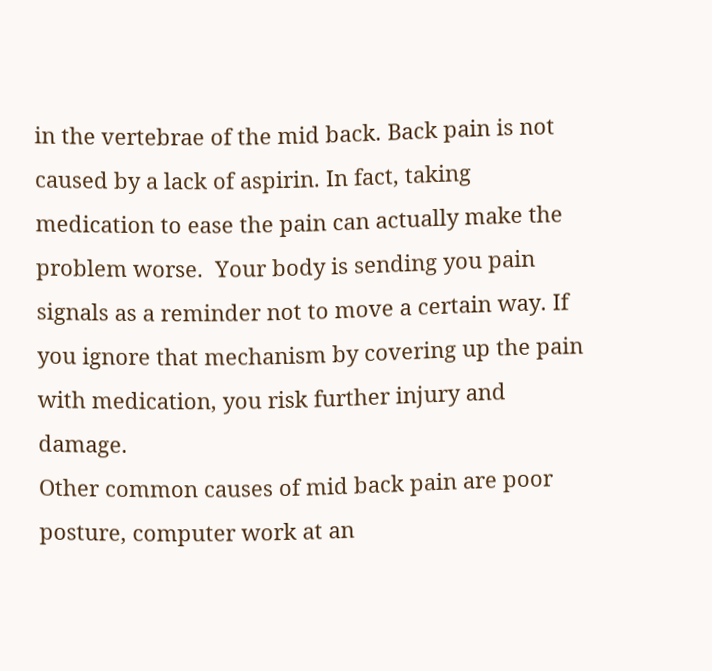in the vertebrae of the mid back. Back pain is not caused by a lack of aspirin. In fact, taking medication to ease the pain can actually make the problem worse.  Your body is sending you pain signals as a reminder not to move a certain way. If you ignore that mechanism by covering up the pain with medication, you risk further injury and damage.
Other common causes of mid back pain are poor posture, computer work at an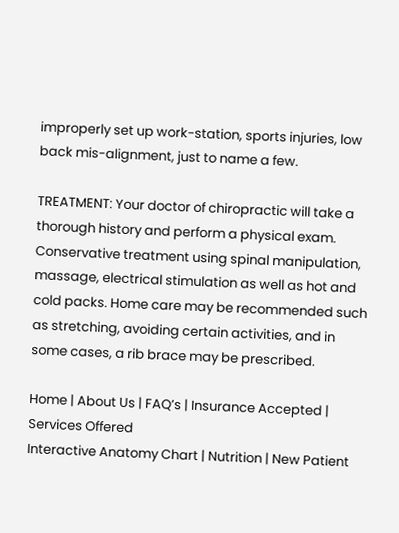improperly set up work-station, sports injuries, low back mis-alignment, just to name a few.

TREATMENT: Your doctor of chiropractic will take a thorough history and perform a physical exam. Conservative treatment using spinal manipulation, massage, electrical stimulation as well as hot and cold packs. Home care may be recommended such as stretching, avoiding certain activities, and in some cases, a rib brace may be prescribed.

Home | About Us | FAQ’s | Insurance Accepted | Services Offered
Interactive Anatomy Chart | Nutrition | New Patient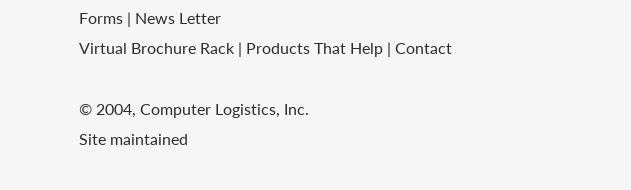Forms | News Letter
Virtual Brochure Rack | Products That Help | Contact

© 2004, Computer Logistics, Inc.
Site maintained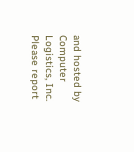and hosted by
Computer Logistics, Inc.
Please report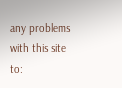any problems with this site to: